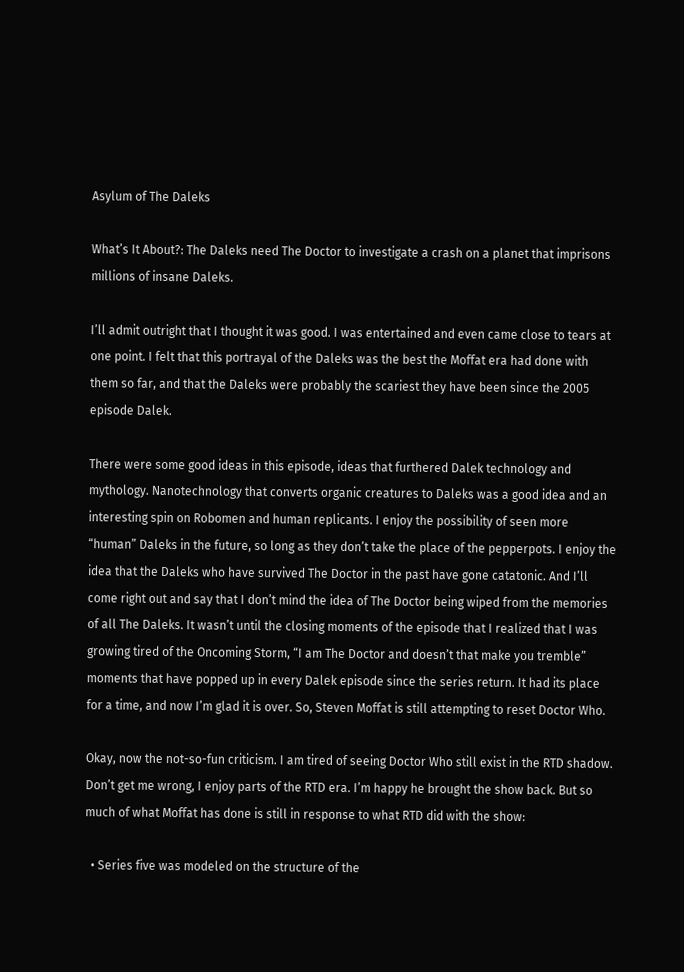Asylum of The Daleks

What’s It About?: The Daleks need The Doctor to investigate a crash on a planet that imprisons millions of insane Daleks.

I’ll admit outright that I thought it was good. I was entertained and even came close to tears at one point. I felt that this portrayal of the Daleks was the best the Moffat era had done with them so far, and that the Daleks were probably the scariest they have been since the 2005 episode Dalek.

There were some good ideas in this episode, ideas that furthered Dalek technology and mythology. Nanotechnology that converts organic creatures to Daleks was a good idea and an interesting spin on Robomen and human replicants. I enjoy the possibility of seen more “human” Daleks in the future, so long as they don’t take the place of the pepperpots. I enjoy the idea that the Daleks who have survived The Doctor in the past have gone catatonic. And I’ll come right out and say that I don’t mind the idea of The Doctor being wiped from the memories of all The Daleks. It wasn’t until the closing moments of the episode that I realized that I was growing tired of the Oncoming Storm, “I am The Doctor and doesn’t that make you tremble” moments that have popped up in every Dalek episode since the series return. It had its place for a time, and now I’m glad it is over. So, Steven Moffat is still attempting to reset Doctor Who.

Okay, now the not-so-fun criticism. I am tired of seeing Doctor Who still exist in the RTD shadow. Don’t get me wrong, I enjoy parts of the RTD era. I’m happy he brought the show back. But so much of what Moffat has done is still in response to what RTD did with the show:

  • Series five was modeled on the structure of the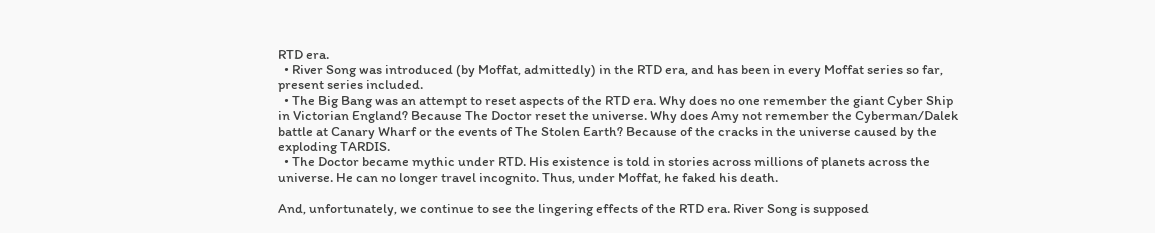RTD era.
  • River Song was introduced (by Moffat, admittedly) in the RTD era, and has been in every Moffat series so far, present series included.
  • The Big Bang was an attempt to reset aspects of the RTD era. Why does no one remember the giant Cyber Ship in Victorian England? Because The Doctor reset the universe. Why does Amy not remember the Cyberman/Dalek battle at Canary Wharf or the events of The Stolen Earth? Because of the cracks in the universe caused by the exploding TARDIS.
  • The Doctor became mythic under RTD. His existence is told in stories across millions of planets across the universe. He can no longer travel incognito. Thus, under Moffat, he faked his death.

And, unfortunately, we continue to see the lingering effects of the RTD era. River Song is supposed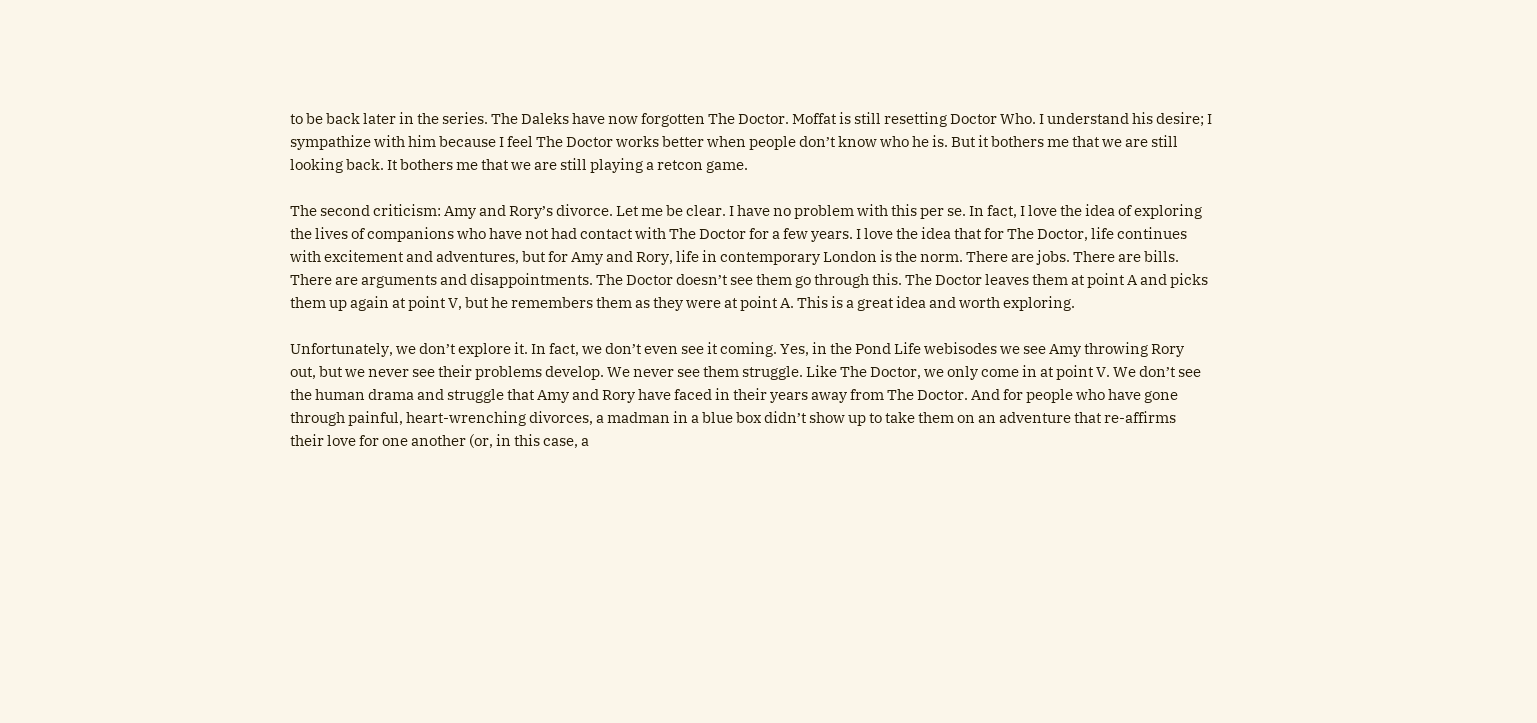to be back later in the series. The Daleks have now forgotten The Doctor. Moffat is still resetting Doctor Who. I understand his desire; I sympathize with him because I feel The Doctor works better when people don’t know who he is. But it bothers me that we are still looking back. It bothers me that we are still playing a retcon game.

The second criticism: Amy and Rory’s divorce. Let me be clear. I have no problem with this per se. In fact, I love the idea of exploring the lives of companions who have not had contact with The Doctor for a few years. I love the idea that for The Doctor, life continues with excitement and adventures, but for Amy and Rory, life in contemporary London is the norm. There are jobs. There are bills. There are arguments and disappointments. The Doctor doesn’t see them go through this. The Doctor leaves them at point A and picks them up again at point V, but he remembers them as they were at point A. This is a great idea and worth exploring.

Unfortunately, we don’t explore it. In fact, we don’t even see it coming. Yes, in the Pond Life webisodes we see Amy throwing Rory out, but we never see their problems develop. We never see them struggle. Like The Doctor, we only come in at point V. We don’t see the human drama and struggle that Amy and Rory have faced in their years away from The Doctor. And for people who have gone through painful, heart-wrenching divorces, a madman in a blue box didn’t show up to take them on an adventure that re-affirms their love for one another (or, in this case, a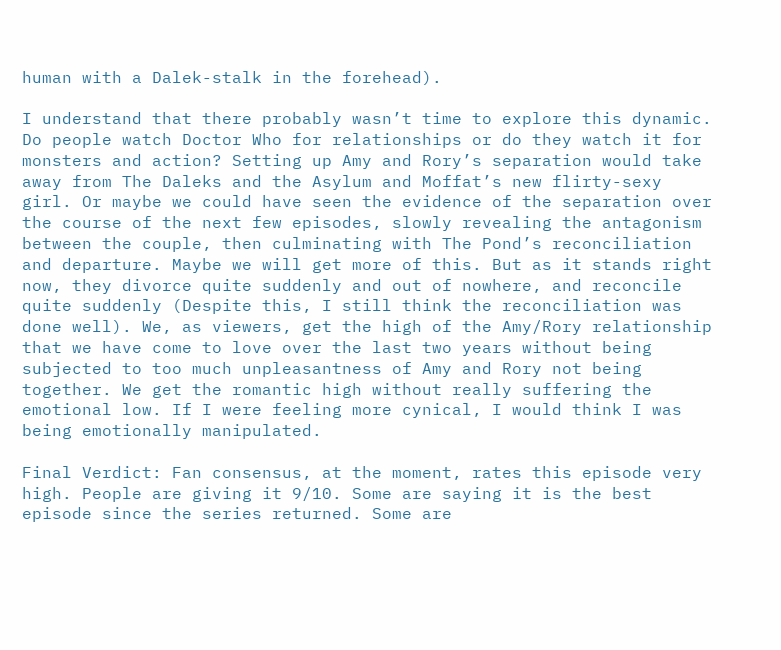human with a Dalek-stalk in the forehead).

I understand that there probably wasn’t time to explore this dynamic. Do people watch Doctor Who for relationships or do they watch it for monsters and action? Setting up Amy and Rory’s separation would take away from The Daleks and the Asylum and Moffat’s new flirty-sexy girl. Or maybe we could have seen the evidence of the separation over the course of the next few episodes, slowly revealing the antagonism between the couple, then culminating with The Pond’s reconciliation and departure. Maybe we will get more of this. But as it stands right now, they divorce quite suddenly and out of nowhere, and reconcile quite suddenly (Despite this, I still think the reconciliation was done well). We, as viewers, get the high of the Amy/Rory relationship that we have come to love over the last two years without being subjected to too much unpleasantness of Amy and Rory not being together. We get the romantic high without really suffering the emotional low. If I were feeling more cynical, I would think I was being emotionally manipulated.

Final Verdict: Fan consensus, at the moment, rates this episode very high. People are giving it 9/10. Some are saying it is the best episode since the series returned. Some are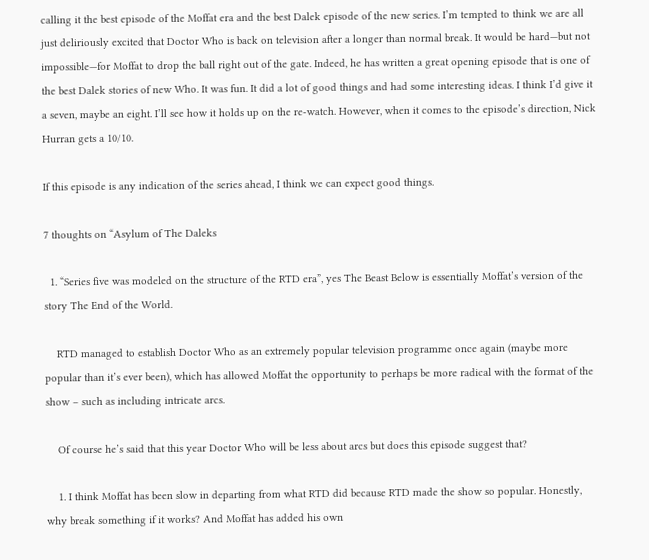calling it the best episode of the Moffat era and the best Dalek episode of the new series. I’m tempted to think we are all just deliriously excited that Doctor Who is back on television after a longer than normal break. It would be hard—but not impossible—for Moffat to drop the ball right out of the gate. Indeed, he has written a great opening episode that is one of the best Dalek stories of new Who. It was fun. It did a lot of good things and had some interesting ideas. I think I’d give it a seven, maybe an eight. I’ll see how it holds up on the re-watch. However, when it comes to the episode’s direction, Nick Hurran gets a 10/10.

If this episode is any indication of the series ahead, I think we can expect good things.

7 thoughts on “Asylum of The Daleks

  1. “Series five was modeled on the structure of the RTD era”, yes The Beast Below is essentially Moffat’s version of the story The End of the World.

    RTD managed to establish Doctor Who as an extremely popular television programme once again (maybe more popular than it’s ever been), which has allowed Moffat the opportunity to perhaps be more radical with the format of the show – such as including intricate arcs.

    Of course he’s said that this year Doctor Who will be less about arcs but does this episode suggest that?

    1. I think Moffat has been slow in departing from what RTD did because RTD made the show so popular. Honestly, why break something if it works? And Moffat has added his own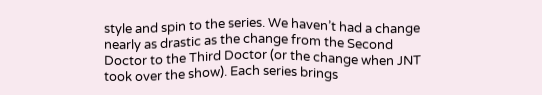style and spin to the series. We haven’t had a change nearly as drastic as the change from the Second Doctor to the Third Doctor (or the change when JNT took over the show). Each series brings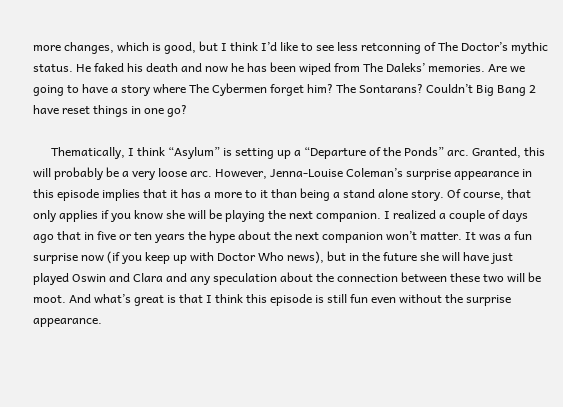more changes, which is good, but I think I’d like to see less retconning of The Doctor’s mythic status. He faked his death and now he has been wiped from The Daleks’ memories. Are we going to have a story where The Cybermen forget him? The Sontarans? Couldn’t Big Bang 2 have reset things in one go?

      Thematically, I think “Asylum” is setting up a “Departure of the Ponds” arc. Granted, this will probably be a very loose arc. However, Jenna-Louise Coleman’s surprise appearance in this episode implies that it has a more to it than being a stand alone story. Of course, that only applies if you know she will be playing the next companion. I realized a couple of days ago that in five or ten years the hype about the next companion won’t matter. It was a fun surprise now (if you keep up with Doctor Who news), but in the future she will have just played Oswin and Clara and any speculation about the connection between these two will be moot. And what’s great is that I think this episode is still fun even without the surprise appearance.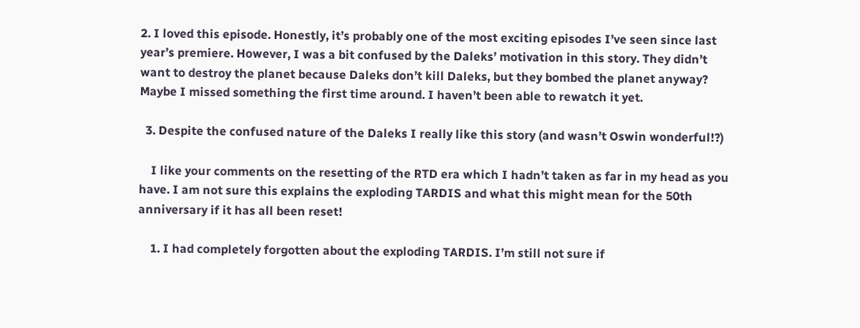2. I loved this episode. Honestly, it’s probably one of the most exciting episodes I’ve seen since last year’s premiere. However, I was a bit confused by the Daleks’ motivation in this story. They didn’t want to destroy the planet because Daleks don’t kill Daleks, but they bombed the planet anyway? Maybe I missed something the first time around. I haven’t been able to rewatch it yet.

  3. Despite the confused nature of the Daleks I really like this story (and wasn’t Oswin wonderful!?)

    I like your comments on the resetting of the RTD era which I hadn’t taken as far in my head as you have. I am not sure this explains the exploding TARDIS and what this might mean for the 50th anniversary if it has all been reset!

    1. I had completely forgotten about the exploding TARDIS. I’m still not sure if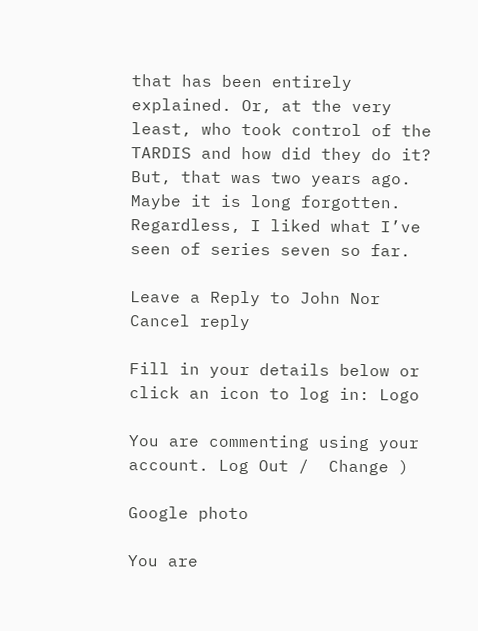that has been entirely explained. Or, at the very least, who took control of the TARDIS and how did they do it? But, that was two years ago. Maybe it is long forgotten. Regardless, I liked what I’ve seen of series seven so far.

Leave a Reply to John Nor Cancel reply

Fill in your details below or click an icon to log in: Logo

You are commenting using your account. Log Out /  Change )

Google photo

You are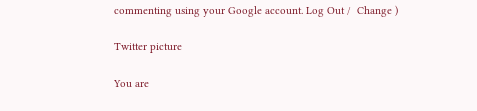commenting using your Google account. Log Out /  Change )

Twitter picture

You are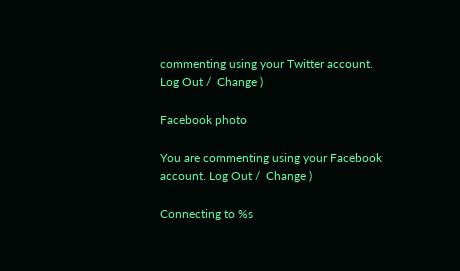commenting using your Twitter account. Log Out /  Change )

Facebook photo

You are commenting using your Facebook account. Log Out /  Change )

Connecting to %s